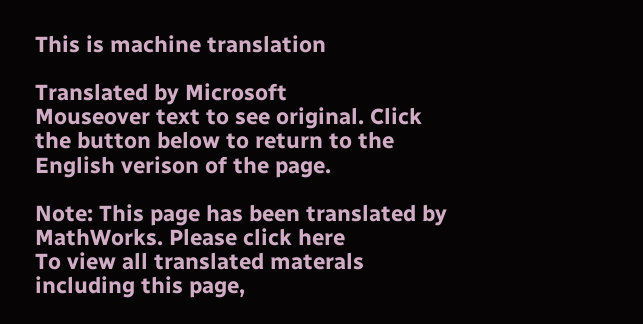This is machine translation

Translated by Microsoft
Mouseover text to see original. Click the button below to return to the English verison of the page.

Note: This page has been translated by MathWorks. Please click here
To view all translated materals including this page,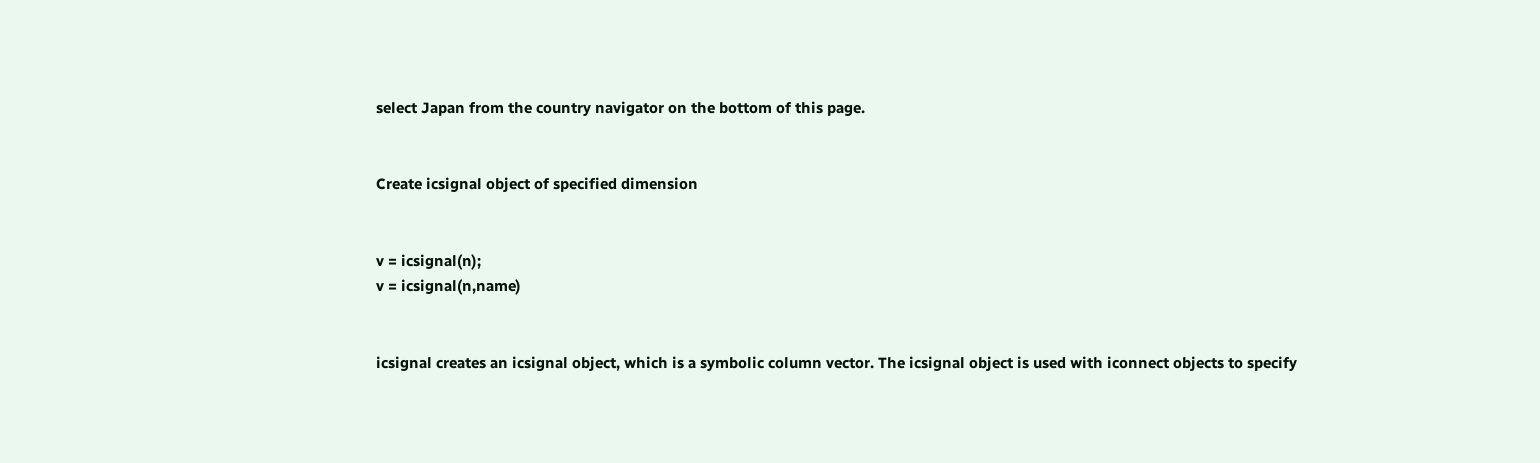select Japan from the country navigator on the bottom of this page.


Create icsignal object of specified dimension


v = icsignal(n);
v = icsignal(n,name)


icsignal creates an icsignal object, which is a symbolic column vector. The icsignal object is used with iconnect objects to specify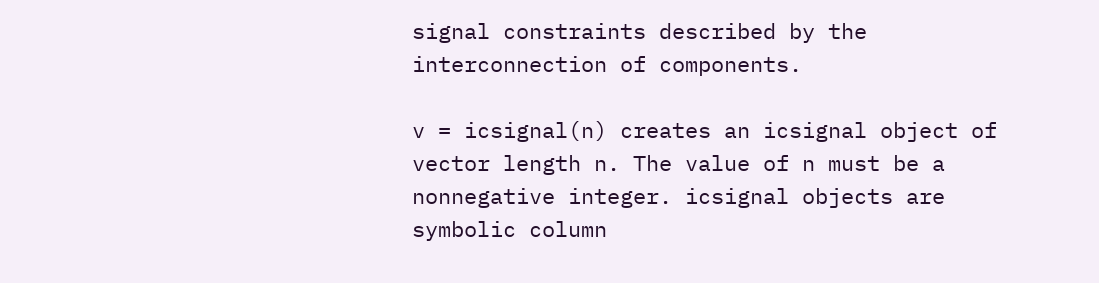signal constraints described by the interconnection of components.

v = icsignal(n) creates an icsignal object of vector length n. The value of n must be a nonnegative integer. icsignal objects are symbolic column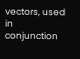vectors, used in conjunction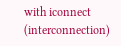with iconnect (interconnection)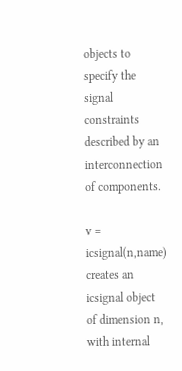objects to specify the signal constraints described by an interconnection of components.

v = icsignal(n,name) creates an icsignal object of dimension n, with internal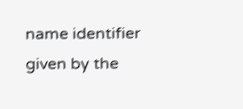name identifier given by the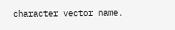character vector name.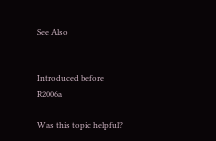See Also


Introduced before R2006a

Was this topic helpful?